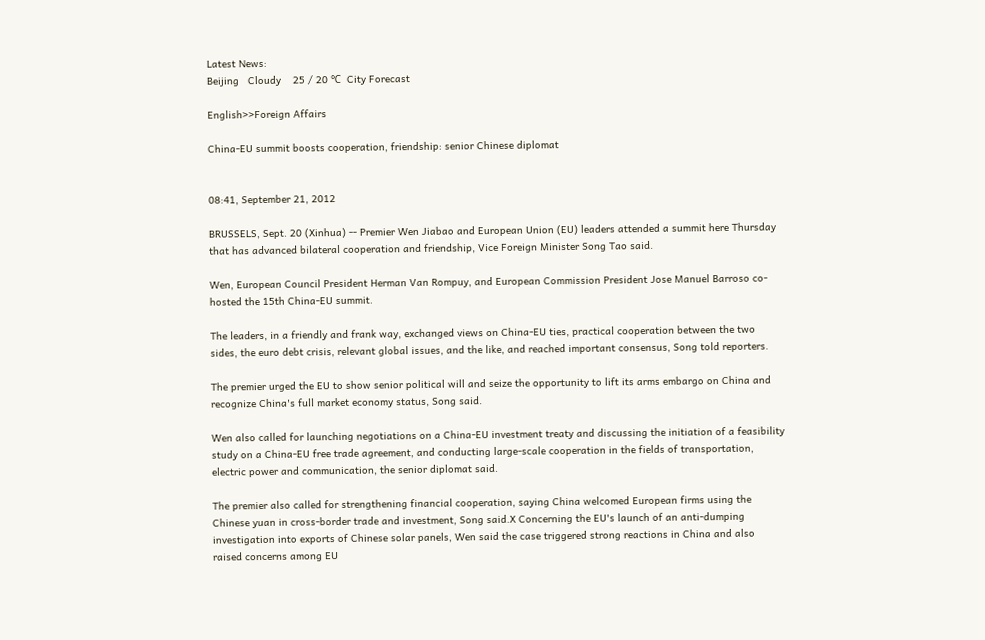Latest News:
Beijing   Cloudy    25 / 20 ℃  City Forecast

English>>Foreign Affairs

China-EU summit boosts cooperation, friendship: senior Chinese diplomat


08:41, September 21, 2012

BRUSSELS, Sept. 20 (Xinhua) -- Premier Wen Jiabao and European Union (EU) leaders attended a summit here Thursday that has advanced bilateral cooperation and friendship, Vice Foreign Minister Song Tao said.

Wen, European Council President Herman Van Rompuy, and European Commission President Jose Manuel Barroso co-hosted the 15th China-EU summit.

The leaders, in a friendly and frank way, exchanged views on China-EU ties, practical cooperation between the two sides, the euro debt crisis, relevant global issues, and the like, and reached important consensus, Song told reporters.

The premier urged the EU to show senior political will and seize the opportunity to lift its arms embargo on China and recognize China's full market economy status, Song said.

Wen also called for launching negotiations on a China-EU investment treaty and discussing the initiation of a feasibility study on a China-EU free trade agreement, and conducting large-scale cooperation in the fields of transportation, electric power and communication, the senior diplomat said.

The premier also called for strengthening financial cooperation, saying China welcomed European firms using the Chinese yuan in cross-border trade and investment, Song said.X Concerning the EU's launch of an anti-dumping investigation into exports of Chinese solar panels, Wen said the case triggered strong reactions in China and also raised concerns among EU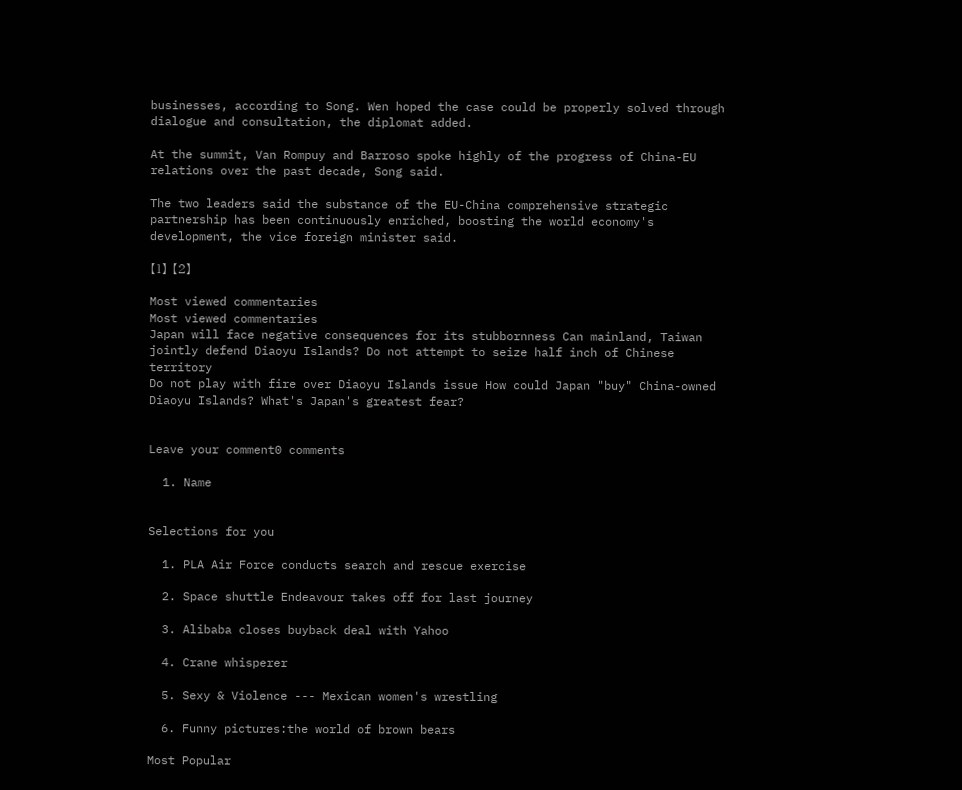businesses, according to Song. Wen hoped the case could be properly solved through dialogue and consultation, the diplomat added.

At the summit, Van Rompuy and Barroso spoke highly of the progress of China-EU relations over the past decade, Song said.

The two leaders said the substance of the EU-China comprehensive strategic partnership has been continuously enriched, boosting the world economy's development, the vice foreign minister said.

【1】 【2】

Most viewed commentaries
Most viewed commentaries
Japan will face negative consequences for its stubbornness Can mainland, Taiwan jointly defend Diaoyu Islands? Do not attempt to seize half inch of Chinese territory
Do not play with fire over Diaoyu Islands issue How could Japan "buy" China-owned Diaoyu Islands? What's Japan's greatest fear?


Leave your comment0 comments

  1. Name


Selections for you

  1. PLA Air Force conducts search and rescue exercise

  2. Space shuttle Endeavour takes off for last journey

  3. Alibaba closes buyback deal with Yahoo

  4. Crane whisperer

  5. Sexy & Violence --- Mexican women's wrestling

  6. Funny pictures:the world of brown bears

Most Popular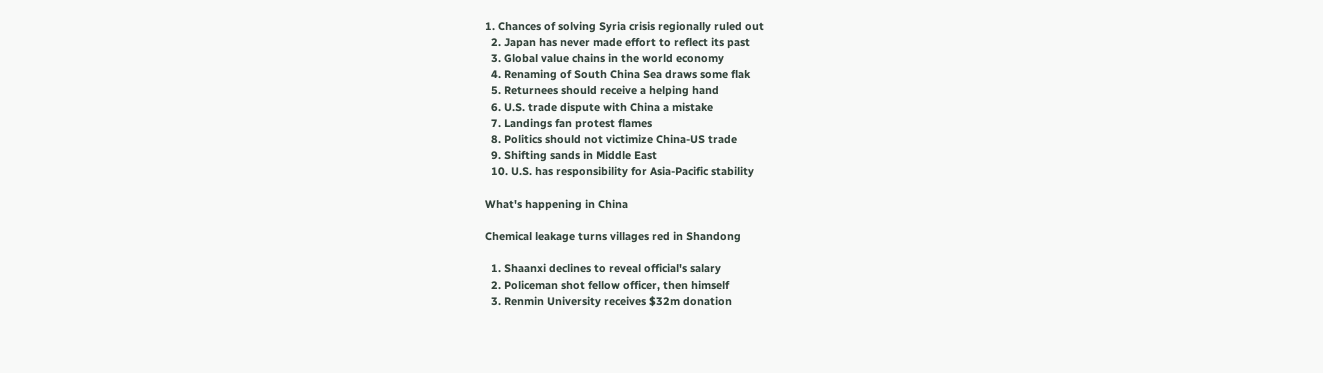1. Chances of solving Syria crisis regionally ruled out
  2. Japan has never made effort to reflect its past
  3. Global value chains in the world economy
  4. Renaming of South China Sea draws some flak
  5. Returnees should receive a helping hand
  6. U.S. trade dispute with China a mistake
  7. Landings fan protest flames
  8. Politics should not victimize China-US trade
  9. Shifting sands in Middle East
  10. U.S. has responsibility for Asia-Pacific stability

What's happening in China

Chemical leakage turns villages red in Shandong

  1. Shaanxi declines to reveal official's salary
  2. Policeman shot fellow officer, then himself
  3. Renmin University receives $32m donation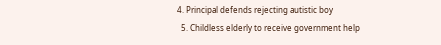4. Principal defends rejecting autistic boy
  5. Childless elderly to receive government help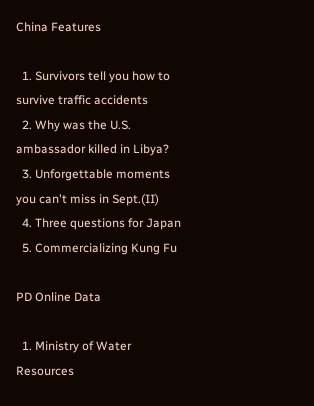China Features

  1. Survivors tell you how to survive traffic accidents
  2. Why was the U.S. ambassador killed in Libya?
  3. Unforgettable moments you can't miss in Sept.(II)
  4. Three questions for Japan
  5. Commercializing Kung Fu

PD Online Data

  1. Ministry of Water Resources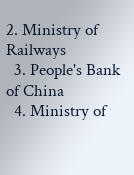2. Ministry of Railways
  3. People's Bank of China
  4. Ministry of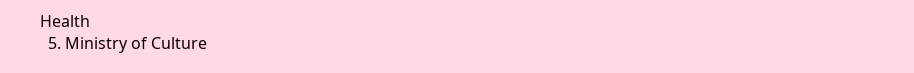Health
  5. Ministry of Culture